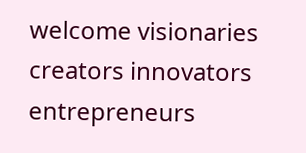welcome visionaries creators innovators entrepreneurs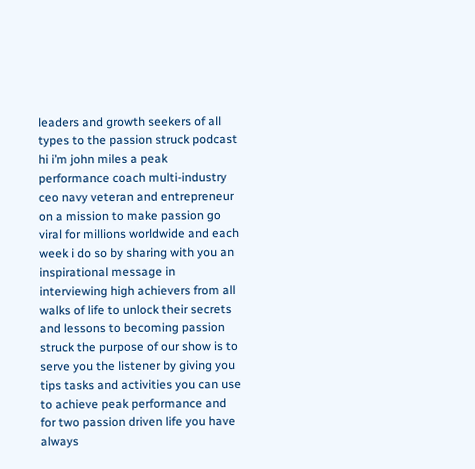leaders and growth seekers of all types to the passion struck podcast hi i’m john miles a peak performance coach multi-industry ceo navy veteran and entrepreneur on a mission to make passion go viral for millions worldwide and each week i do so by sharing with you an inspirational message in interviewing high achievers from all walks of life to unlock their secrets and lessons to becoming passion struck the purpose of our show is to serve you the listener by giving you tips tasks and activities you can use to achieve peak performance and for two passion driven life you have always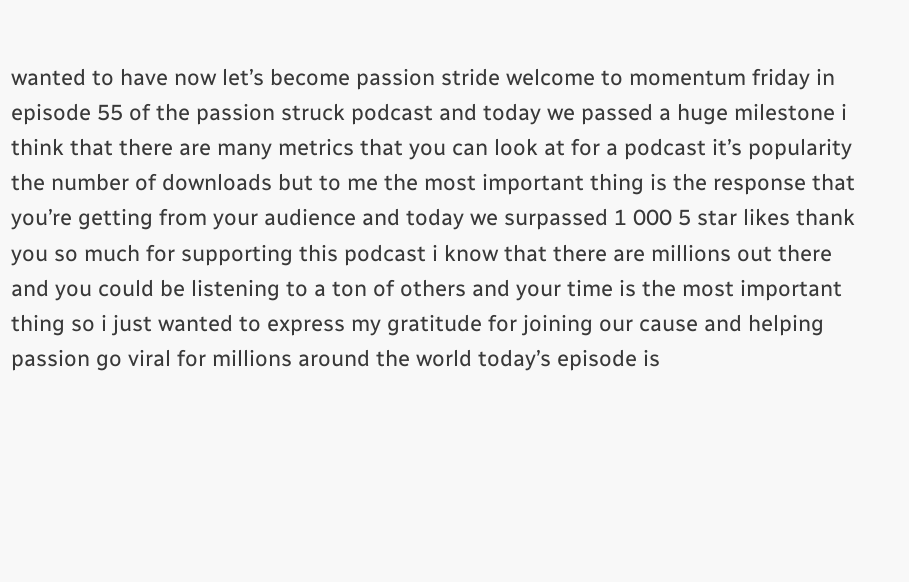wanted to have now let’s become passion stride welcome to momentum friday in episode 55 of the passion struck podcast and today we passed a huge milestone i think that there are many metrics that you can look at for a podcast it’s popularity the number of downloads but to me the most important thing is the response that you’re getting from your audience and today we surpassed 1 000 5 star likes thank you so much for supporting this podcast i know that there are millions out there and you could be listening to a ton of others and your time is the most important thing so i just wanted to express my gratitude for joining our cause and helping passion go viral for millions around the world today’s episode is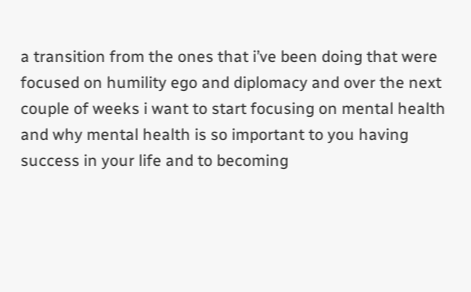a transition from the ones that i’ve been doing that were focused on humility ego and diplomacy and over the next couple of weeks i want to start focusing on mental health and why mental health is so important to you having success in your life and to becoming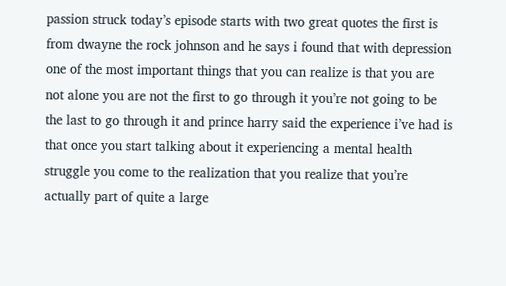passion struck today’s episode starts with two great quotes the first is from dwayne the rock johnson and he says i found that with depression one of the most important things that you can realize is that you are not alone you are not the first to go through it you’re not going to be the last to go through it and prince harry said the experience i’ve had is that once you start talking about it experiencing a mental health struggle you come to the realization that you realize that you’re actually part of quite a large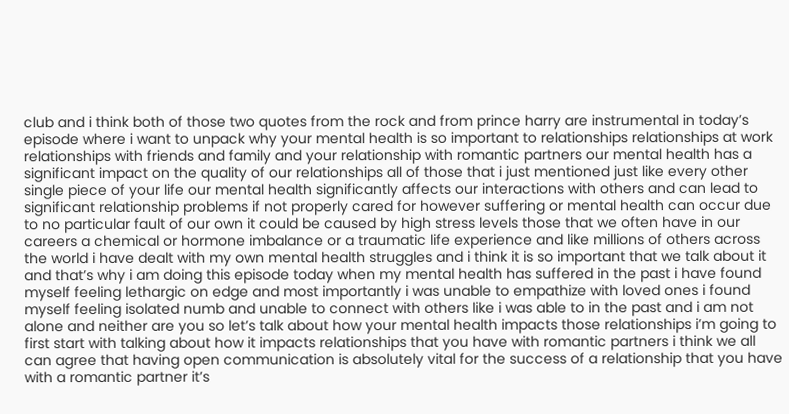club and i think both of those two quotes from the rock and from prince harry are instrumental in today’s episode where i want to unpack why your mental health is so important to relationships relationships at work relationships with friends and family and your relationship with romantic partners our mental health has a significant impact on the quality of our relationships all of those that i just mentioned just like every other single piece of your life our mental health significantly affects our interactions with others and can lead to significant relationship problems if not properly cared for however suffering or mental health can occur due to no particular fault of our own it could be caused by high stress levels those that we often have in our careers a chemical or hormone imbalance or a traumatic life experience and like millions of others across the world i have dealt with my own mental health struggles and i think it is so important that we talk about it and that’s why i am doing this episode today when my mental health has suffered in the past i have found myself feeling lethargic on edge and most importantly i was unable to empathize with loved ones i found myself feeling isolated numb and unable to connect with others like i was able to in the past and i am not alone and neither are you so let’s talk about how your mental health impacts those relationships i’m going to first start with talking about how it impacts relationships that you have with romantic partners i think we all can agree that having open communication is absolutely vital for the success of a relationship that you have with a romantic partner it’s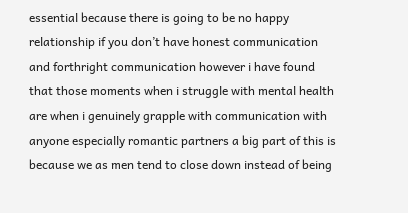essential because there is going to be no happy relationship if you don’t have honest communication and forthright communication however i have found that those moments when i struggle with mental health are when i genuinely grapple with communication with anyone especially romantic partners a big part of this is because we as men tend to close down instead of being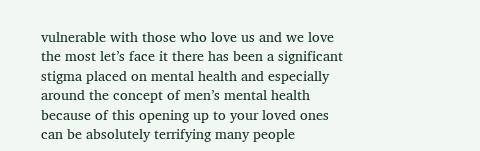vulnerable with those who love us and we love the most let’s face it there has been a significant stigma placed on mental health and especially around the concept of men’s mental health because of this opening up to your loved ones can be absolutely terrifying many people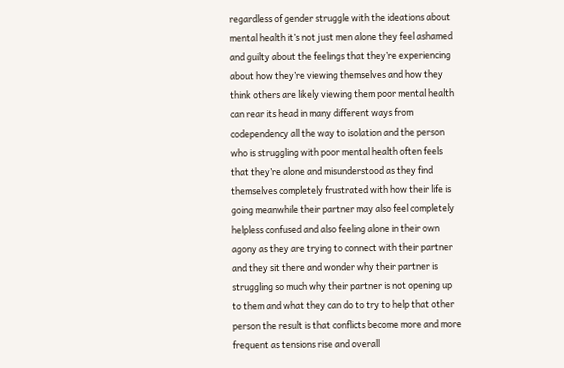regardless of gender struggle with the ideations about mental health it’s not just men alone they feel ashamed and guilty about the feelings that they’re experiencing about how they’re viewing themselves and how they think others are likely viewing them poor mental health can rear its head in many different ways from codependency all the way to isolation and the person who is struggling with poor mental health often feels that they’re alone and misunderstood as they find themselves completely frustrated with how their life is going meanwhile their partner may also feel completely helpless confused and also feeling alone in their own agony as they are trying to connect with their partner and they sit there and wonder why their partner is struggling so much why their partner is not opening up to them and what they can do to try to help that other person the result is that conflicts become more and more frequent as tensions rise and overall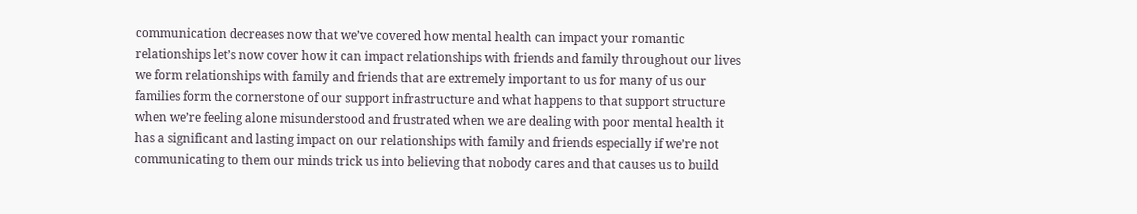communication decreases now that we’ve covered how mental health can impact your romantic relationships let’s now cover how it can impact relationships with friends and family throughout our lives we form relationships with family and friends that are extremely important to us for many of us our families form the cornerstone of our support infrastructure and what happens to that support structure when we’re feeling alone misunderstood and frustrated when we are dealing with poor mental health it has a significant and lasting impact on our relationships with family and friends especially if we’re not communicating to them our minds trick us into believing that nobody cares and that causes us to build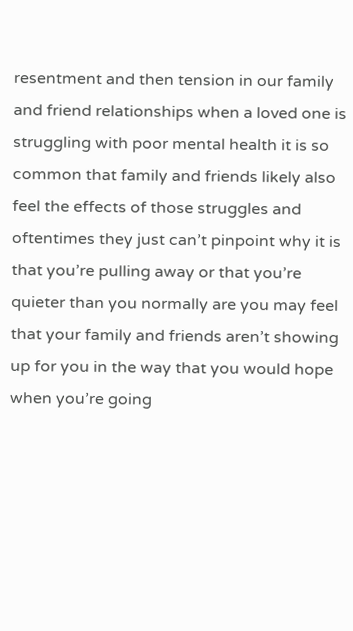resentment and then tension in our family and friend relationships when a loved one is struggling with poor mental health it is so common that family and friends likely also feel the effects of those struggles and oftentimes they just can’t pinpoint why it is that you’re pulling away or that you’re quieter than you normally are you may feel that your family and friends aren’t showing up for you in the way that you would hope when you’re going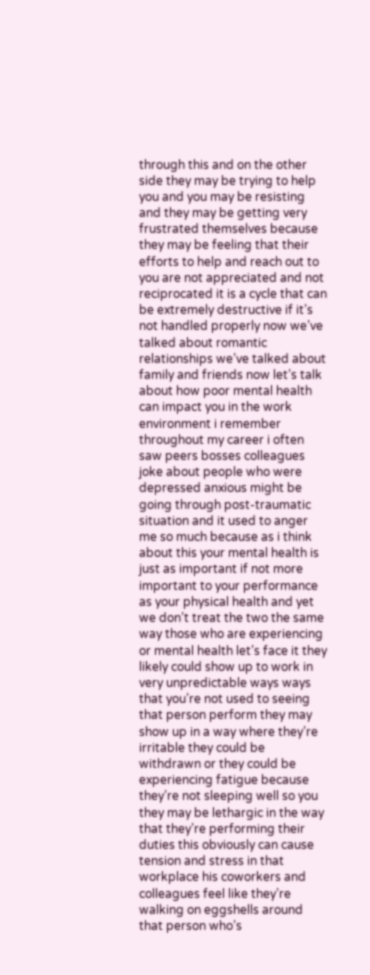through this and on the other side they may be trying to help you and you may be resisting and they may be getting very frustrated themselves because they may be feeling that their efforts to help and reach out to you are not appreciated and not reciprocated it is a cycle that can be extremely destructive if it’s not handled properly now we’ve talked about romantic relationships we’ve talked about family and friends now let’s talk about how poor mental health can impact you in the work environment i remember throughout my career i often saw peers bosses colleagues joke about people who were depressed anxious might be going through post-traumatic situation and it used to anger me so much because as i think about this your mental health is just as important if not more important to your performance as your physical health and yet we don’t treat the two the same way those who are experiencing or mental health let’s face it they likely could show up to work in very unpredictable ways ways that you’re not used to seeing that person perform they may show up in a way where they’re irritable they could be withdrawn or they could be experiencing fatigue because they’re not sleeping well so you they may be lethargic in the way that they’re performing their duties this obviously can cause tension and stress in that workplace his coworkers and colleagues feel like they’re walking on eggshells around that person who’s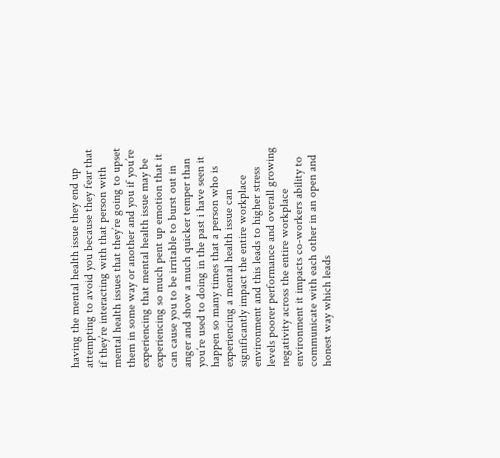having the mental health issue they end up attempting to avoid you because they fear that if they’re interacting with that person with mental health issues that they’re going to upset them in some way or another and you if you’re experiencing that mental health issue may be experiencing so much pent up emotion that it can cause you to be irritable to burst out in anger and show a much quicker temper than you’re used to doing in the past i have seen it happen so many times that a person who is experiencing a mental health issue can significantly impact the entire workplace environment and this leads to higher stress levels poorer performance and overall growing negativity across the entire workplace environment it impacts co-workers ability to communicate with each other in an open and honest way which leads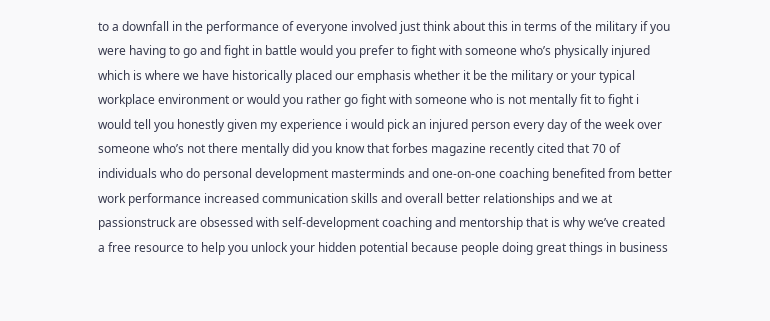to a downfall in the performance of everyone involved just think about this in terms of the military if you were having to go and fight in battle would you prefer to fight with someone who’s physically injured which is where we have historically placed our emphasis whether it be the military or your typical workplace environment or would you rather go fight with someone who is not mentally fit to fight i would tell you honestly given my experience i would pick an injured person every day of the week over someone who’s not there mentally did you know that forbes magazine recently cited that 70 of individuals who do personal development masterminds and one-on-one coaching benefited from better work performance increased communication skills and overall better relationships and we at passionstruck are obsessed with self-development coaching and mentorship that is why we’ve created a free resource to help you unlock your hidden potential because people doing great things in business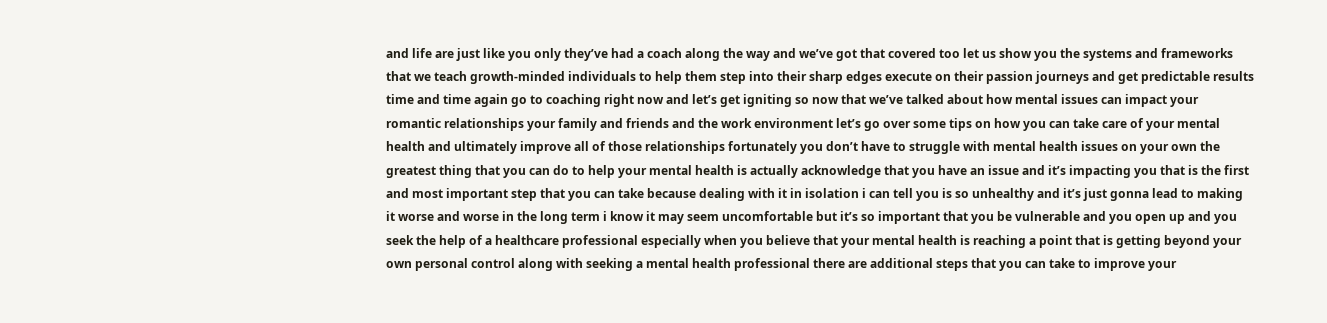and life are just like you only they’ve had a coach along the way and we’ve got that covered too let us show you the systems and frameworks that we teach growth-minded individuals to help them step into their sharp edges execute on their passion journeys and get predictable results time and time again go to coaching right now and let’s get igniting so now that we’ve talked about how mental issues can impact your romantic relationships your family and friends and the work environment let’s go over some tips on how you can take care of your mental health and ultimately improve all of those relationships fortunately you don’t have to struggle with mental health issues on your own the greatest thing that you can do to help your mental health is actually acknowledge that you have an issue and it’s impacting you that is the first and most important step that you can take because dealing with it in isolation i can tell you is so unhealthy and it’s just gonna lead to making it worse and worse in the long term i know it may seem uncomfortable but it’s so important that you be vulnerable and you open up and you seek the help of a healthcare professional especially when you believe that your mental health is reaching a point that is getting beyond your own personal control along with seeking a mental health professional there are additional steps that you can take to improve your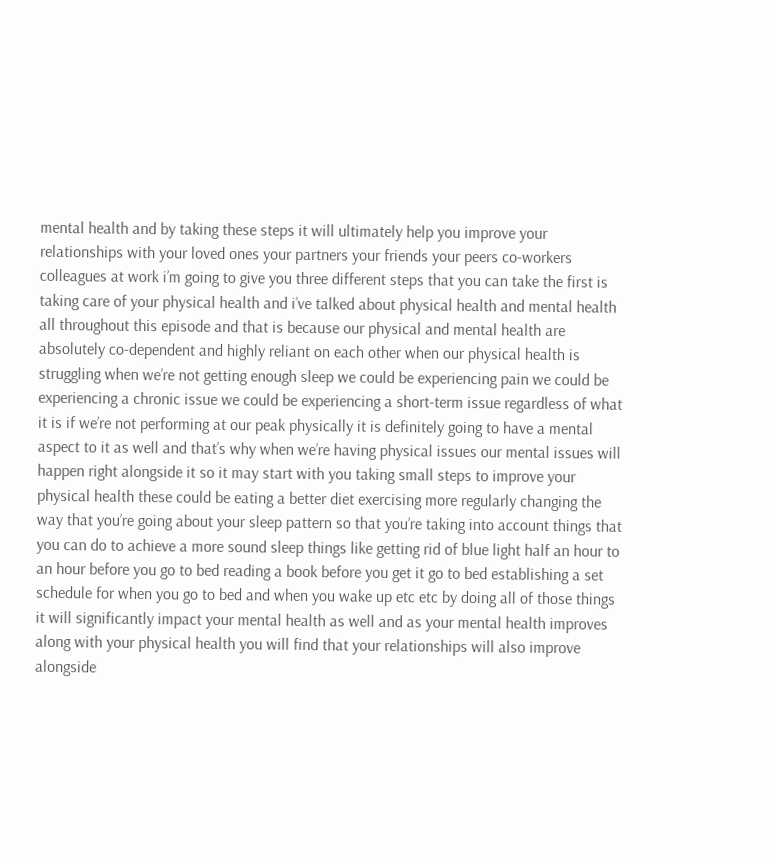mental health and by taking these steps it will ultimately help you improve your relationships with your loved ones your partners your friends your peers co-workers colleagues at work i’m going to give you three different steps that you can take the first is taking care of your physical health and i’ve talked about physical health and mental health all throughout this episode and that is because our physical and mental health are absolutely co-dependent and highly reliant on each other when our physical health is struggling when we’re not getting enough sleep we could be experiencing pain we could be experiencing a chronic issue we could be experiencing a short-term issue regardless of what it is if we’re not performing at our peak physically it is definitely going to have a mental aspect to it as well and that’s why when we’re having physical issues our mental issues will happen right alongside it so it may start with you taking small steps to improve your physical health these could be eating a better diet exercising more regularly changing the way that you’re going about your sleep pattern so that you’re taking into account things that you can do to achieve a more sound sleep things like getting rid of blue light half an hour to an hour before you go to bed reading a book before you get it go to bed establishing a set schedule for when you go to bed and when you wake up etc etc by doing all of those things it will significantly impact your mental health as well and as your mental health improves along with your physical health you will find that your relationships will also improve alongside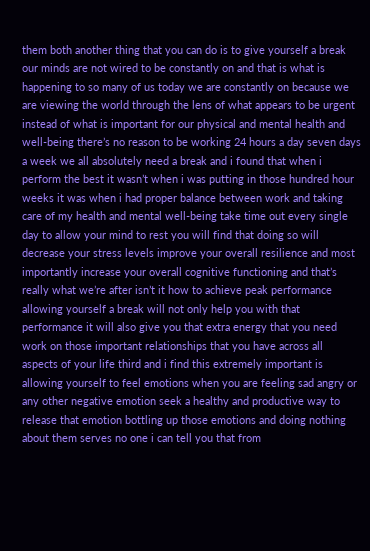them both another thing that you can do is to give yourself a break our minds are not wired to be constantly on and that is what is happening to so many of us today we are constantly on because we are viewing the world through the lens of what appears to be urgent instead of what is important for our physical and mental health and well-being there’s no reason to be working 24 hours a day seven days a week we all absolutely need a break and i found that when i perform the best it wasn’t when i was putting in those hundred hour weeks it was when i had proper balance between work and taking care of my health and mental well-being take time out every single day to allow your mind to rest you will find that doing so will decrease your stress levels improve your overall resilience and most importantly increase your overall cognitive functioning and that’s really what we’re after isn’t it how to achieve peak performance allowing yourself a break will not only help you with that performance it will also give you that extra energy that you need work on those important relationships that you have across all aspects of your life third and i find this extremely important is allowing yourself to feel emotions when you are feeling sad angry or any other negative emotion seek a healthy and productive way to release that emotion bottling up those emotions and doing nothing about them serves no one i can tell you that from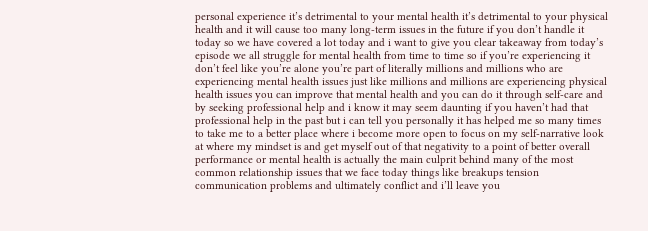personal experience it’s detrimental to your mental health it’s detrimental to your physical health and it will cause too many long-term issues in the future if you don’t handle it today so we have covered a lot today and i want to give you clear takeaway from today’s episode we all struggle for mental health from time to time so if you’re experiencing it don’t feel like you’re alone you’re part of literally millions and millions who are experiencing mental health issues just like millions and millions are experiencing physical health issues you can improve that mental health and you can do it through self-care and by seeking professional help and i know it may seem daunting if you haven’t had that professional help in the past but i can tell you personally it has helped me so many times to take me to a better place where i become more open to focus on my self-narrative look at where my mindset is and get myself out of that negativity to a point of better overall performance or mental health is actually the main culprit behind many of the most common relationship issues that we face today things like breakups tension communication problems and ultimately conflict and i’ll leave you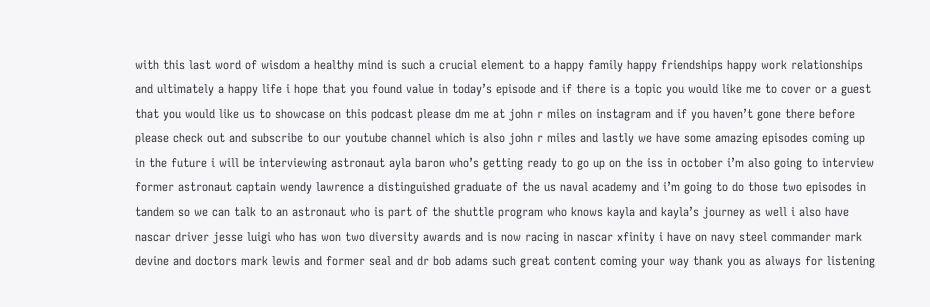with this last word of wisdom a healthy mind is such a crucial element to a happy family happy friendships happy work relationships and ultimately a happy life i hope that you found value in today’s episode and if there is a topic you would like me to cover or a guest that you would like us to showcase on this podcast please dm me at john r miles on instagram and if you haven’t gone there before please check out and subscribe to our youtube channel which is also john r miles and lastly we have some amazing episodes coming up in the future i will be interviewing astronaut ayla baron who’s getting ready to go up on the iss in october i’m also going to interview former astronaut captain wendy lawrence a distinguished graduate of the us naval academy and i’m going to do those two episodes in tandem so we can talk to an astronaut who is part of the shuttle program who knows kayla and kayla’s journey as well i also have nascar driver jesse luigi who has won two diversity awards and is now racing in nascar xfinity i have on navy steel commander mark devine and doctors mark lewis and former seal and dr bob adams such great content coming your way thank you as always for listening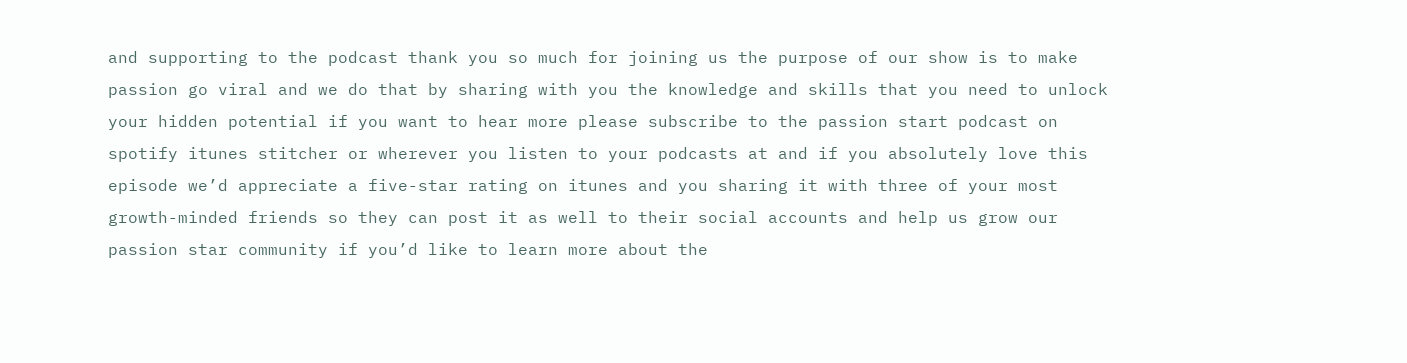and supporting to the podcast thank you so much for joining us the purpose of our show is to make passion go viral and we do that by sharing with you the knowledge and skills that you need to unlock your hidden potential if you want to hear more please subscribe to the passion start podcast on spotify itunes stitcher or wherever you listen to your podcasts at and if you absolutely love this episode we’d appreciate a five-star rating on itunes and you sharing it with three of your most growth-minded friends so they can post it as well to their social accounts and help us grow our passion star community if you’d like to learn more about the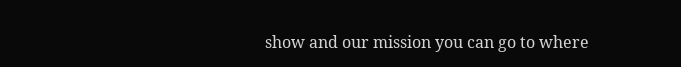show and our mission you can go to where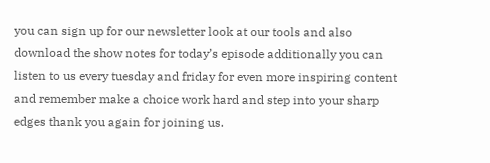you can sign up for our newsletter look at our tools and also download the show notes for today’s episode additionally you can listen to us every tuesday and friday for even more inspiring content and remember make a choice work hard and step into your sharp edges thank you again for joining us.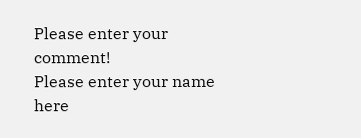Please enter your comment!
Please enter your name here